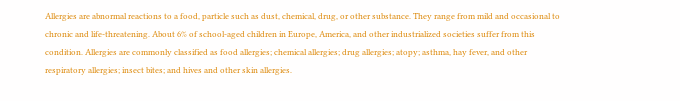Allergies are abnormal reactions to a food, particle such as dust, chemical, drug, or other substance. They range from mild and occasional to chronic and life-threatening. About 6% of school-aged children in Europe, America, and other industrialized societies suffer from this condition. Allergies are commonly classified as food allergies; chemical allergies; drug allergies; atopy; asthma, hay fever, and other respiratory allergies; insect bites; and hives and other skin allergies.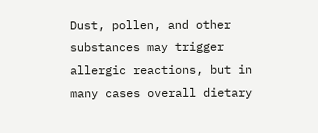Dust, pollen, and other substances may trigger allergic reactions, but in many cases overall dietary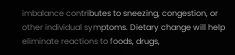imbalance contributes to sneezing, congestion, or other individual symptoms. Dietary change will help eliminate reactions to foods, drugs,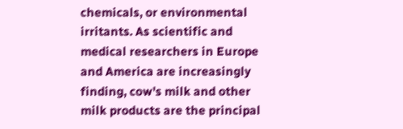chemicals, or environmental irritants. As scientific and medical researchers in Europe and America are increasingly finding, cow's milk and other milk products are the principal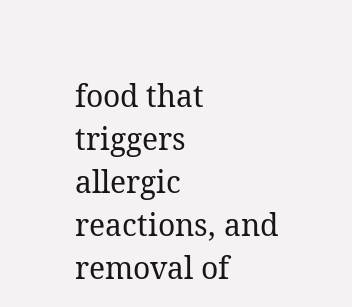food that triggers allergic reactions, and removal of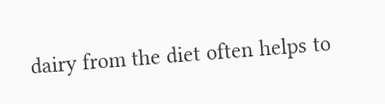dairy from the diet often helps to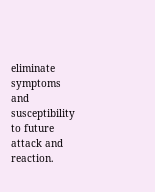eliminate symptoms and susceptibility to future attack and reaction.